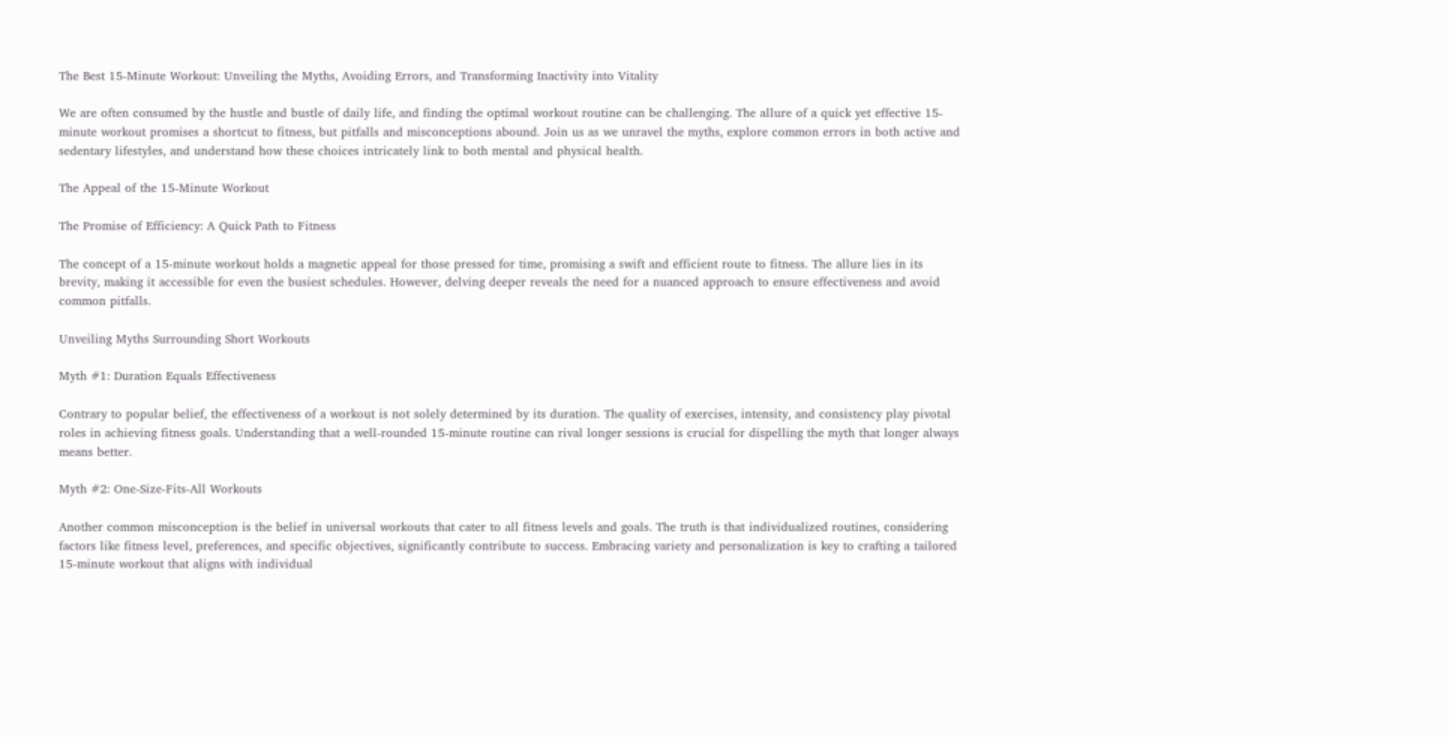The Best 15-Minute Workout: Unveiling the Myths, Avoiding Errors, and Transforming Inactivity into Vitality

We are often consumed by the hustle and bustle of daily life, and finding the optimal workout routine can be challenging. The allure of a quick yet effective 15-minute workout promises a shortcut to fitness, but pitfalls and misconceptions abound. Join us as we unravel the myths, explore common errors in both active and sedentary lifestyles, and understand how these choices intricately link to both mental and physical health.

The Appeal of the 15-Minute Workout

The Promise of Efficiency: A Quick Path to Fitness

The concept of a 15-minute workout holds a magnetic appeal for those pressed for time, promising a swift and efficient route to fitness. The allure lies in its brevity, making it accessible for even the busiest schedules. However, delving deeper reveals the need for a nuanced approach to ensure effectiveness and avoid common pitfalls.

Unveiling Myths Surrounding Short Workouts

Myth #1: Duration Equals Effectiveness

Contrary to popular belief, the effectiveness of a workout is not solely determined by its duration. The quality of exercises, intensity, and consistency play pivotal roles in achieving fitness goals. Understanding that a well-rounded 15-minute routine can rival longer sessions is crucial for dispelling the myth that longer always means better.

Myth #2: One-Size-Fits-All Workouts

Another common misconception is the belief in universal workouts that cater to all fitness levels and goals. The truth is that individualized routines, considering factors like fitness level, preferences, and specific objectives, significantly contribute to success. Embracing variety and personalization is key to crafting a tailored 15-minute workout that aligns with individual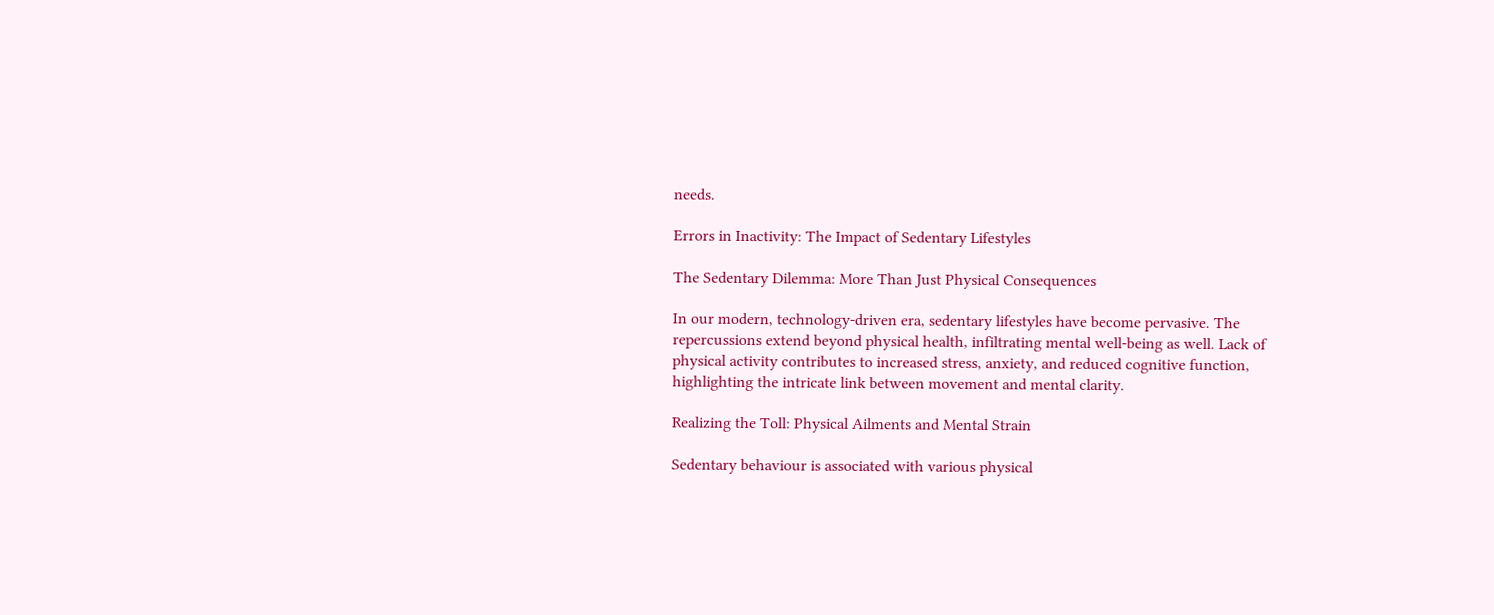needs.

Errors in Inactivity: The Impact of Sedentary Lifestyles

The Sedentary Dilemma: More Than Just Physical Consequences

In our modern, technology-driven era, sedentary lifestyles have become pervasive. The repercussions extend beyond physical health, infiltrating mental well-being as well. Lack of physical activity contributes to increased stress, anxiety, and reduced cognitive function, highlighting the intricate link between movement and mental clarity.

Realizing the Toll: Physical Ailments and Mental Strain

Sedentary behaviour is associated with various physical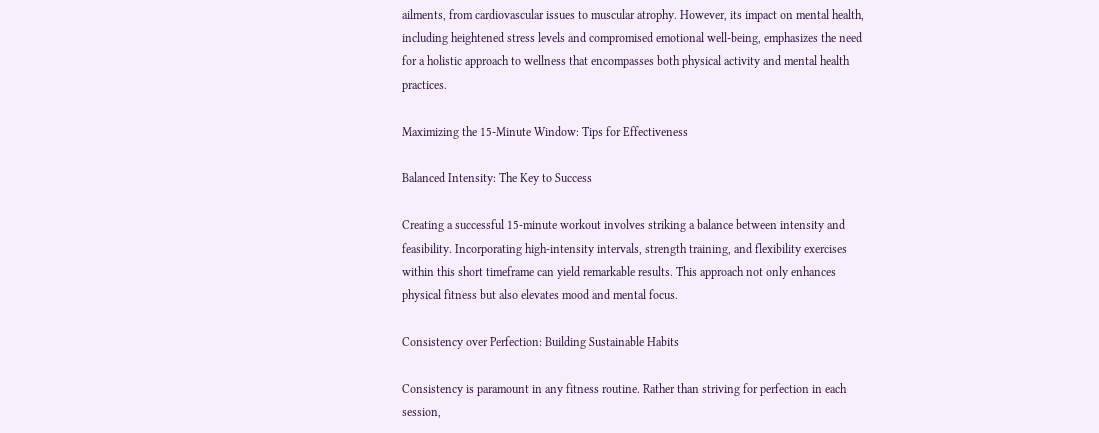ailments, from cardiovascular issues to muscular atrophy. However, its impact on mental health, including heightened stress levels and compromised emotional well-being, emphasizes the need for a holistic approach to wellness that encompasses both physical activity and mental health practices.

Maximizing the 15-Minute Window: Tips for Effectiveness

Balanced Intensity: The Key to Success

Creating a successful 15-minute workout involves striking a balance between intensity and feasibility. Incorporating high-intensity intervals, strength training, and flexibility exercises within this short timeframe can yield remarkable results. This approach not only enhances physical fitness but also elevates mood and mental focus.

Consistency over Perfection: Building Sustainable Habits

Consistency is paramount in any fitness routine. Rather than striving for perfection in each session,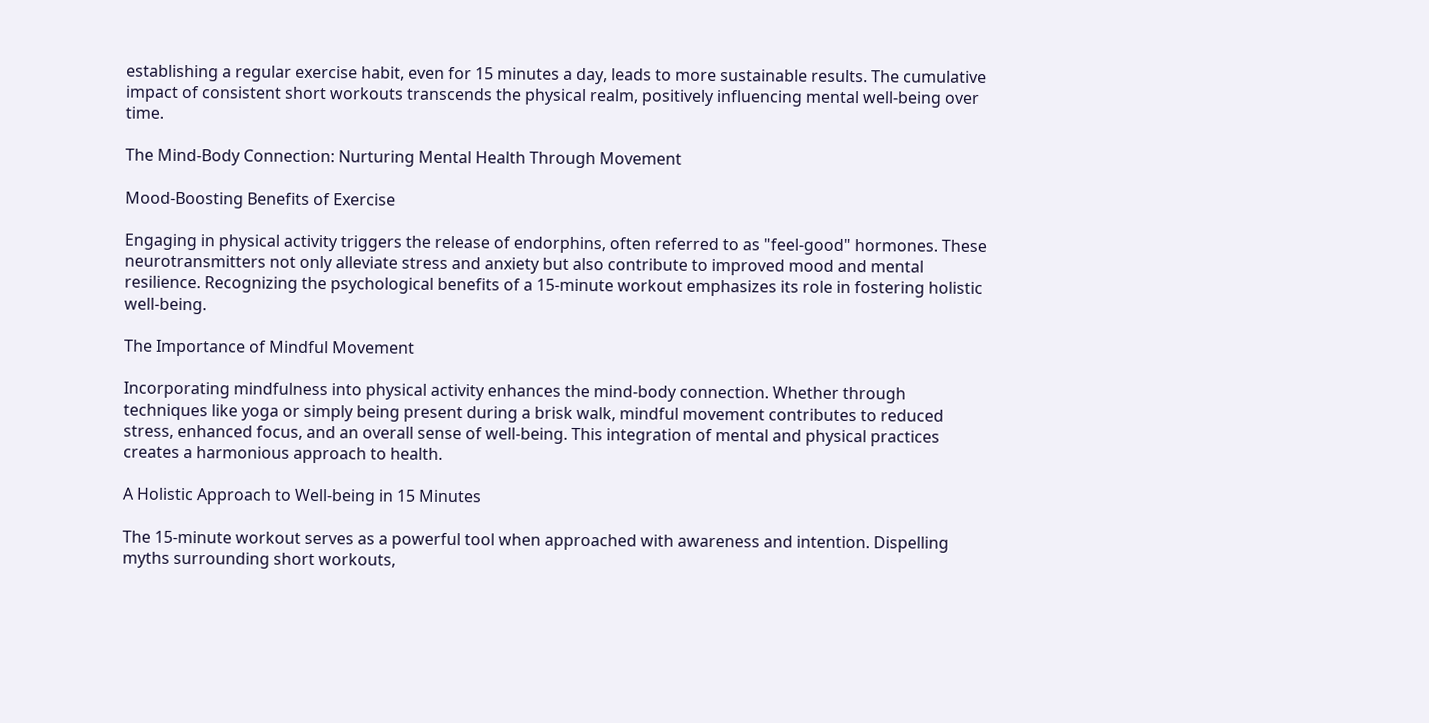establishing a regular exercise habit, even for 15 minutes a day, leads to more sustainable results. The cumulative impact of consistent short workouts transcends the physical realm, positively influencing mental well-being over time.

The Mind-Body Connection: Nurturing Mental Health Through Movement

Mood-Boosting Benefits of Exercise

Engaging in physical activity triggers the release of endorphins, often referred to as "feel-good" hormones. These neurotransmitters not only alleviate stress and anxiety but also contribute to improved mood and mental resilience. Recognizing the psychological benefits of a 15-minute workout emphasizes its role in fostering holistic well-being.

The Importance of Mindful Movement

Incorporating mindfulness into physical activity enhances the mind-body connection. Whether through techniques like yoga or simply being present during a brisk walk, mindful movement contributes to reduced stress, enhanced focus, and an overall sense of well-being. This integration of mental and physical practices creates a harmonious approach to health.

A Holistic Approach to Well-being in 15 Minutes

The 15-minute workout serves as a powerful tool when approached with awareness and intention. Dispelling myths surrounding short workouts,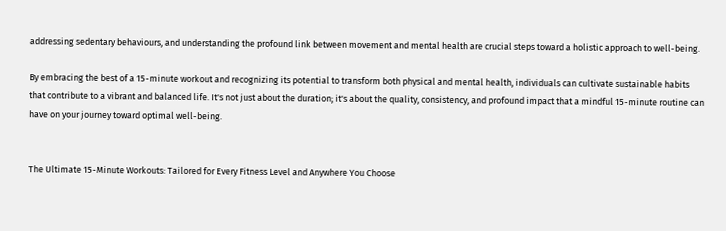addressing sedentary behaviours, and understanding the profound link between movement and mental health are crucial steps toward a holistic approach to well-being.

By embracing the best of a 15-minute workout and recognizing its potential to transform both physical and mental health, individuals can cultivate sustainable habits that contribute to a vibrant and balanced life. It's not just about the duration; it's about the quality, consistency, and profound impact that a mindful 15-minute routine can have on your journey toward optimal well-being.


The Ultimate 15-Minute Workouts: Tailored for Every Fitness Level and Anywhere You Choose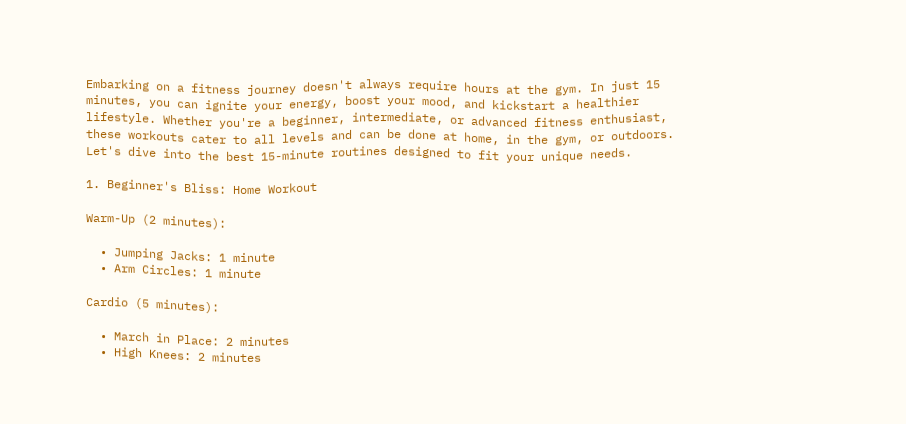Embarking on a fitness journey doesn't always require hours at the gym. In just 15 minutes, you can ignite your energy, boost your mood, and kickstart a healthier lifestyle. Whether you're a beginner, intermediate, or advanced fitness enthusiast, these workouts cater to all levels and can be done at home, in the gym, or outdoors. Let's dive into the best 15-minute routines designed to fit your unique needs.

1. Beginner's Bliss: Home Workout

Warm-Up (2 minutes):

  • Jumping Jacks: 1 minute
  • Arm Circles: 1 minute

Cardio (5 minutes):

  • March in Place: 2 minutes
  • High Knees: 2 minutes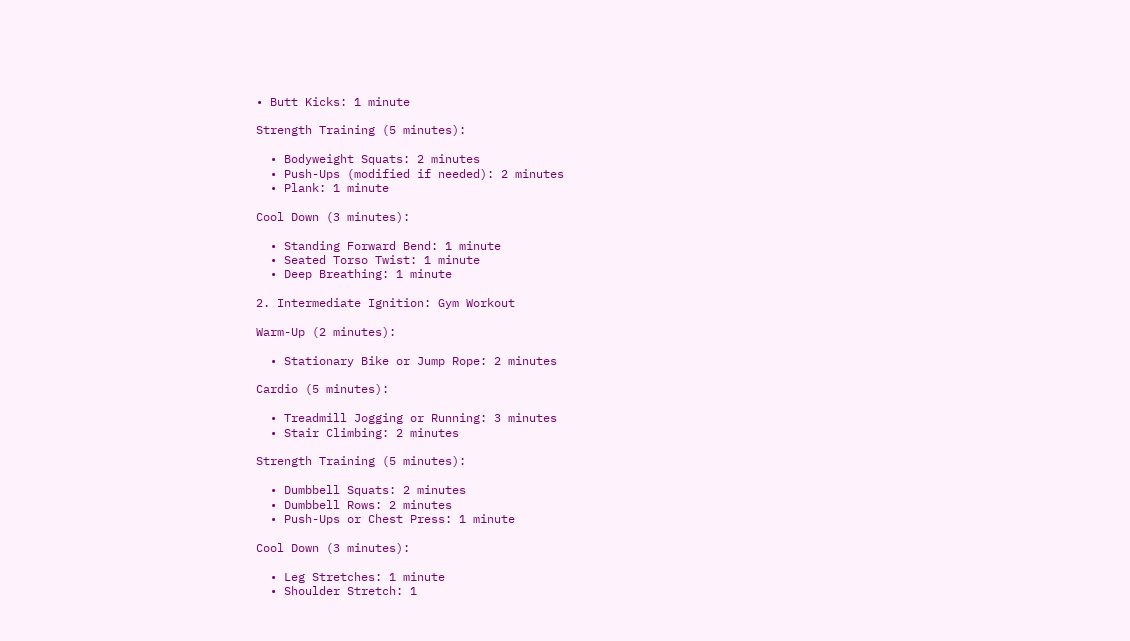• Butt Kicks: 1 minute

Strength Training (5 minutes):

  • Bodyweight Squats: 2 minutes
  • Push-Ups (modified if needed): 2 minutes
  • Plank: 1 minute

Cool Down (3 minutes):

  • Standing Forward Bend: 1 minute
  • Seated Torso Twist: 1 minute
  • Deep Breathing: 1 minute

2. Intermediate Ignition: Gym Workout

Warm-Up (2 minutes):

  • Stationary Bike or Jump Rope: 2 minutes

Cardio (5 minutes):

  • Treadmill Jogging or Running: 3 minutes
  • Stair Climbing: 2 minutes

Strength Training (5 minutes):

  • Dumbbell Squats: 2 minutes
  • Dumbbell Rows: 2 minutes
  • Push-Ups or Chest Press: 1 minute

Cool Down (3 minutes):

  • Leg Stretches: 1 minute
  • Shoulder Stretch: 1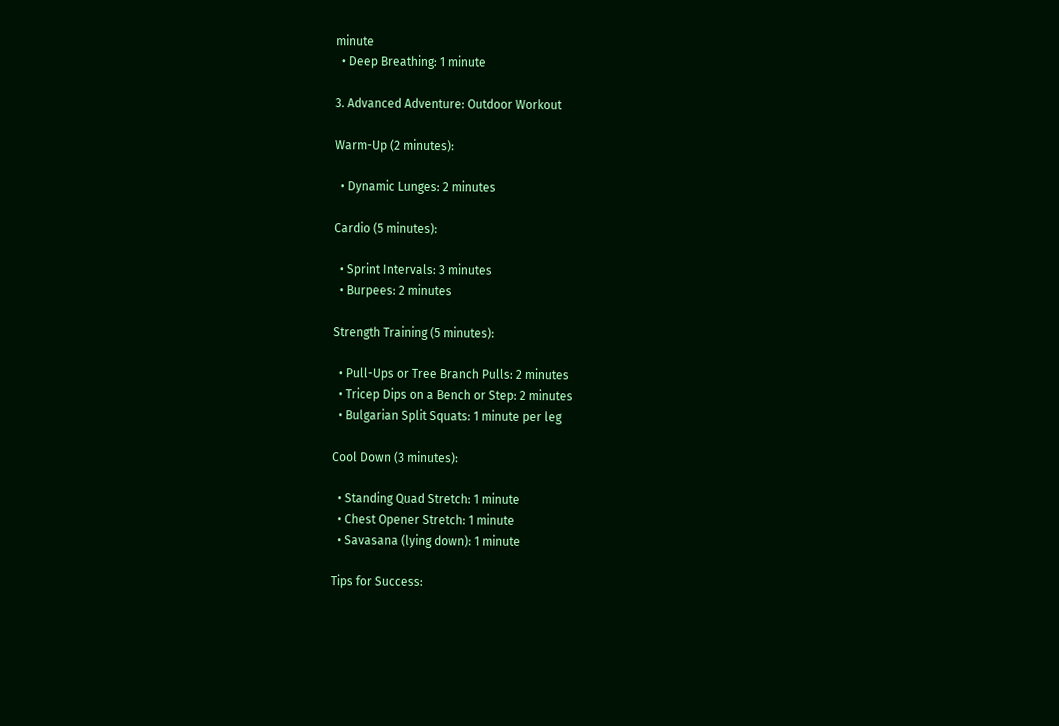minute
  • Deep Breathing: 1 minute

3. Advanced Adventure: Outdoor Workout

Warm-Up (2 minutes):

  • Dynamic Lunges: 2 minutes

Cardio (5 minutes):

  • Sprint Intervals: 3 minutes
  • Burpees: 2 minutes

Strength Training (5 minutes):

  • Pull-Ups or Tree Branch Pulls: 2 minutes
  • Tricep Dips on a Bench or Step: 2 minutes
  • Bulgarian Split Squats: 1 minute per leg

Cool Down (3 minutes):

  • Standing Quad Stretch: 1 minute
  • Chest Opener Stretch: 1 minute
  • Savasana (lying down): 1 minute

Tips for Success: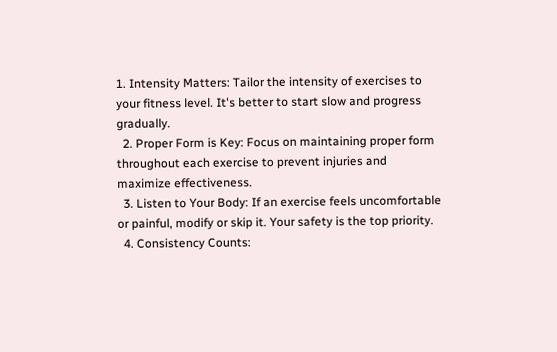1. Intensity Matters: Tailor the intensity of exercises to your fitness level. It's better to start slow and progress gradually.
  2. Proper Form is Key: Focus on maintaining proper form throughout each exercise to prevent injuries and maximize effectiveness.
  3. Listen to Your Body: If an exercise feels uncomfortable or painful, modify or skip it. Your safety is the top priority.
  4. Consistency Counts: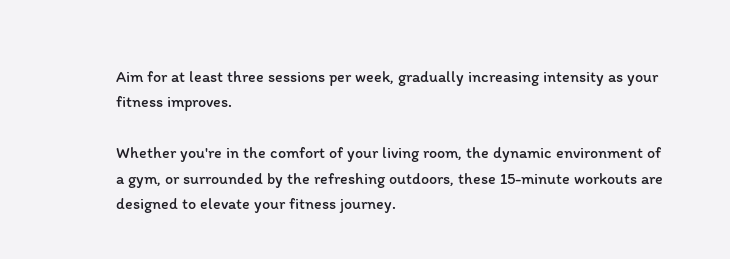Aim for at least three sessions per week, gradually increasing intensity as your fitness improves.

Whether you're in the comfort of your living room, the dynamic environment of a gym, or surrounded by the refreshing outdoors, these 15-minute workouts are designed to elevate your fitness journey.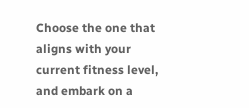Choose the one that aligns with your current fitness level, and embark on a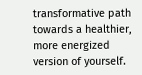transformative path towards a healthier, more energized version of yourself.